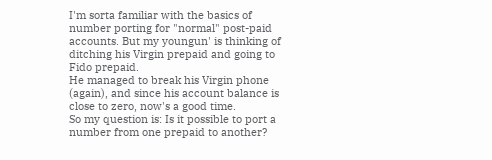I'm sorta familiar with the basics of number porting for "normal" post-paid accounts. But my youngun' is thinking of ditching his Virgin prepaid and going to Fido prepaid.
He managed to break his Virgin phone (again), and since his account balance is close to zero, now's a good time.
So my question is: Is it possible to port a number from one prepaid to another?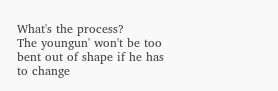What's the process?
The youngun' won't be too bent out of shape if he has to change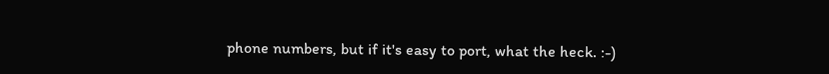phone numbers, but if it's easy to port, what the heck. :-)